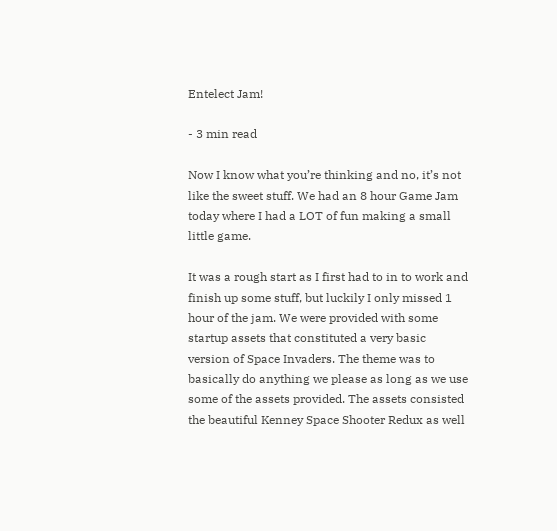Entelect Jam!

- 3 min read

Now I know what you’re thinking and no, it’s not like the sweet stuff. We had an 8 hour Game Jam today where I had a LOT of fun making a small little game.

It was a rough start as I first had to in to work and finish up some stuff, but luckily I only missed 1 hour of the jam. We were provided with some startup assets that constituted a very basic version of Space Invaders. The theme was to basically do anything we please as long as we use some of the assets provided. The assets consisted the beautiful Kenney Space Shooter Redux as well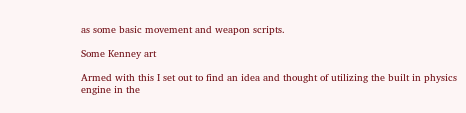as some basic movement and weapon scripts.

Some Kenney art

Armed with this I set out to find an idea and thought of utilizing the built in physics engine in the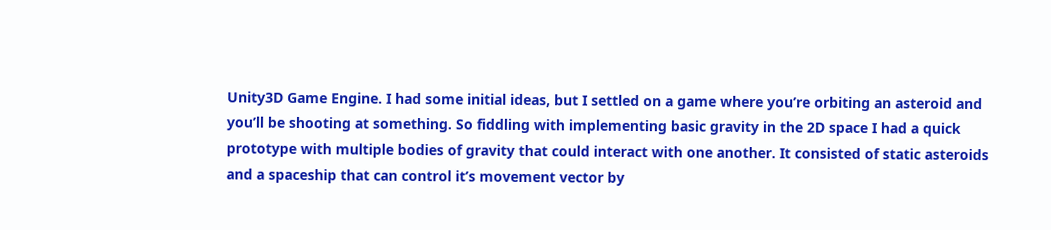Unity3D Game Engine. I had some initial ideas, but I settled on a game where you’re orbiting an asteroid and you’ll be shooting at something. So fiddling with implementing basic gravity in the 2D space I had a quick prototype with multiple bodies of gravity that could interact with one another. It consisted of static asteroids and a spaceship that can control it’s movement vector by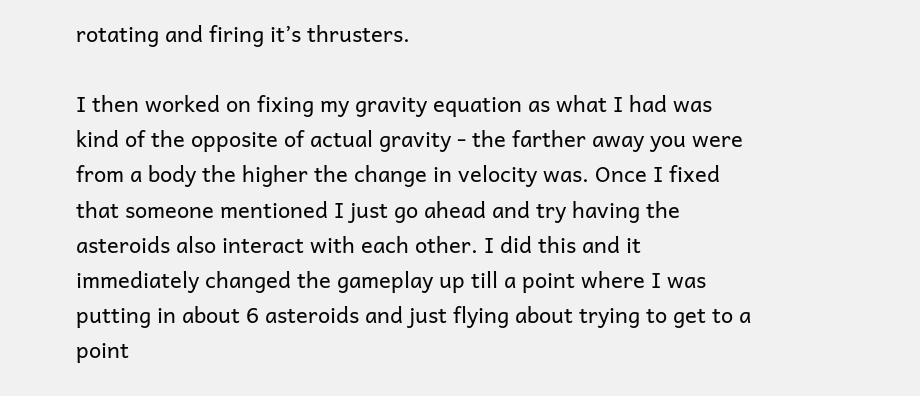rotating and firing it’s thrusters.

I then worked on fixing my gravity equation as what I had was kind of the opposite of actual gravity - the farther away you were from a body the higher the change in velocity was. Once I fixed that someone mentioned I just go ahead and try having the asteroids also interact with each other. I did this and it immediately changed the gameplay up till a point where I was putting in about 6 asteroids and just flying about trying to get to a point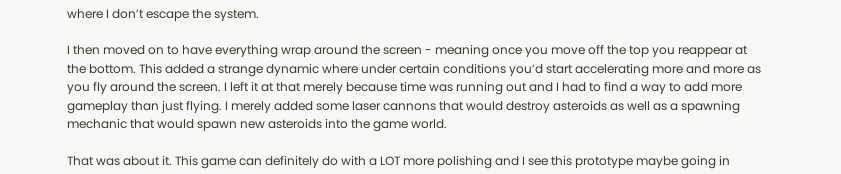where I don’t escape the system.

I then moved on to have everything wrap around the screen - meaning once you move off the top you reappear at the bottom. This added a strange dynamic where under certain conditions you’d start accelerating more and more as you fly around the screen. I left it at that merely because time was running out and I had to find a way to add more gameplay than just flying. I merely added some laser cannons that would destroy asteroids as well as a spawning mechanic that would spawn new asteroids into the game world.

That was about it. This game can definitely do with a LOT more polishing and I see this prototype maybe going in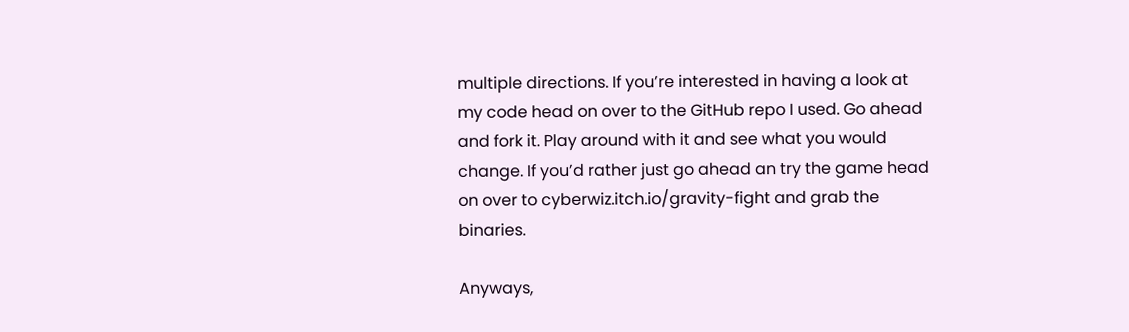multiple directions. If you’re interested in having a look at my code head on over to the GitHub repo I used. Go ahead and fork it. Play around with it and see what you would change. If you’d rather just go ahead an try the game head on over to cyberwiz.itch.io/gravity-fight and grab the binaries.

Anyways,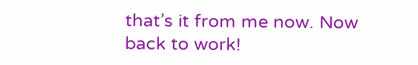that’s it from me now. Now back to work!